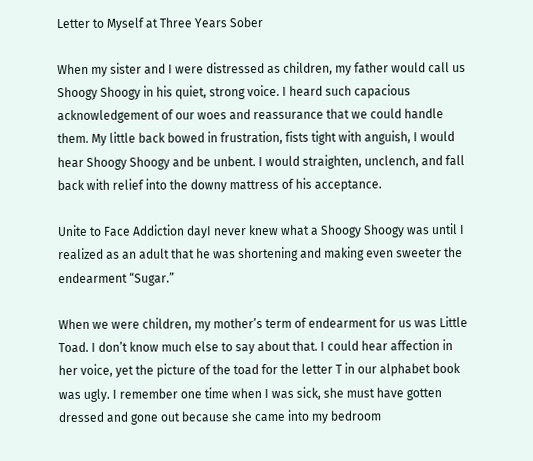Letter to Myself at Three Years Sober

When my sister and I were distressed as children, my father would call us Shoogy Shoogy in his quiet, strong voice. I heard such capacious acknowledgement of our woes and reassurance that we could handle them. My little back bowed in frustration, fists tight with anguish, I would hear Shoogy Shoogy and be unbent. I would straighten, unclench, and fall back with relief into the downy mattress of his acceptance.

Unite to Face Addiction dayI never knew what a Shoogy Shoogy was until I realized as an adult that he was shortening and making even sweeter the endearment “Sugar.”

When we were children, my mother’s term of endearment for us was Little Toad. I don’t know much else to say about that. I could hear affection in her voice, yet the picture of the toad for the letter T in our alphabet book was ugly. I remember one time when I was sick, she must have gotten dressed and gone out because she came into my bedroom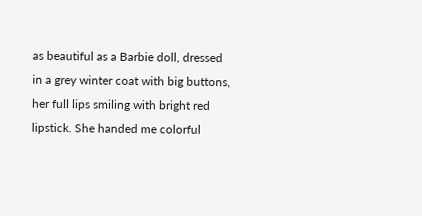as beautiful as a Barbie doll, dressed in a grey winter coat with big buttons, her full lips smiling with bright red lipstick. She handed me colorful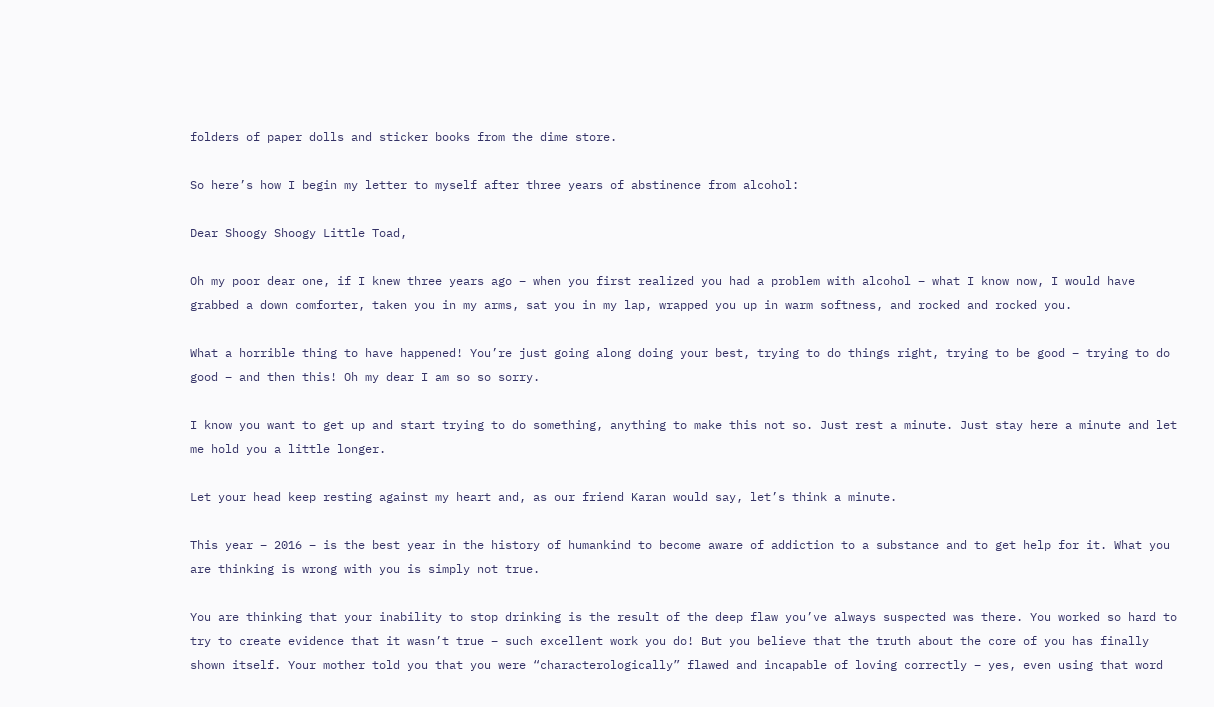folders of paper dolls and sticker books from the dime store.

So here’s how I begin my letter to myself after three years of abstinence from alcohol:

Dear Shoogy Shoogy Little Toad,

Oh my poor dear one, if I knew three years ago – when you first realized you had a problem with alcohol – what I know now, I would have grabbed a down comforter, taken you in my arms, sat you in my lap, wrapped you up in warm softness, and rocked and rocked you.

What a horrible thing to have happened! You’re just going along doing your best, trying to do things right, trying to be good – trying to do good – and then this! Oh my dear I am so so sorry.

I know you want to get up and start trying to do something, anything to make this not so. Just rest a minute. Just stay here a minute and let me hold you a little longer.

Let your head keep resting against my heart and, as our friend Karan would say, let’s think a minute.

This year – 2016 – is the best year in the history of humankind to become aware of addiction to a substance and to get help for it. What you are thinking is wrong with you is simply not true.

You are thinking that your inability to stop drinking is the result of the deep flaw you’ve always suspected was there. You worked so hard to try to create evidence that it wasn’t true – such excellent work you do! But you believe that the truth about the core of you has finally shown itself. Your mother told you that you were “characterologically” flawed and incapable of loving correctly – yes, even using that word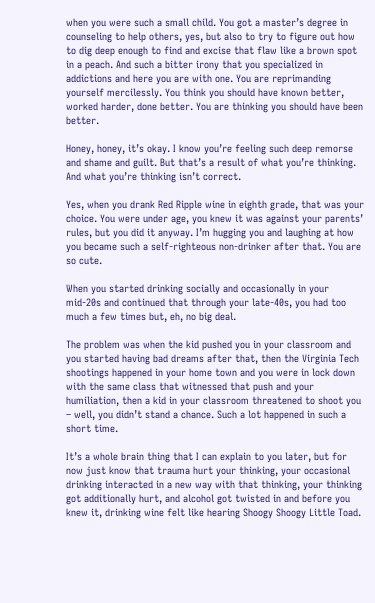when you were such a small child. You got a master’s degree in counseling to help others, yes, but also to try to figure out how to dig deep enough to find and excise that flaw like a brown spot in a peach. And such a bitter irony that you specialized in addictions and here you are with one. You are reprimanding yourself mercilessly. You think you should have known better, worked harder, done better. You are thinking you should have been better.

Honey, honey, it’s okay. I know you’re feeling such deep remorse and shame and guilt. But that’s a result of what you’re thinking. And what you’re thinking isn’t correct.

Yes, when you drank Red Ripple wine in eighth grade, that was your choice. You were under age, you knew it was against your parents’ rules, but you did it anyway. I’m hugging you and laughing at how you became such a self-righteous non-drinker after that. You are so cute.

When you started drinking socially and occasionally in your mid-20s and continued that through your late-40s, you had too much a few times but, eh, no big deal.

The problem was when the kid pushed you in your classroom and you started having bad dreams after that, then the Virginia Tech shootings happened in your home town and you were in lock down with the same class that witnessed that push and your humiliation, then a kid in your classroom threatened to shoot you – well, you didn’t stand a chance. Such a lot happened in such a short time.

It’s a whole brain thing that I can explain to you later, but for now just know that trauma hurt your thinking, your occasional drinking interacted in a new way with that thinking, your thinking got additionally hurt, and alcohol got twisted in and before you knew it, drinking wine felt like hearing Shoogy Shoogy Little Toad.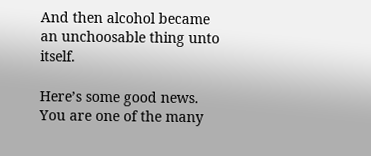And then alcohol became an unchoosable thing unto itself.

Here’s some good news. You are one of the many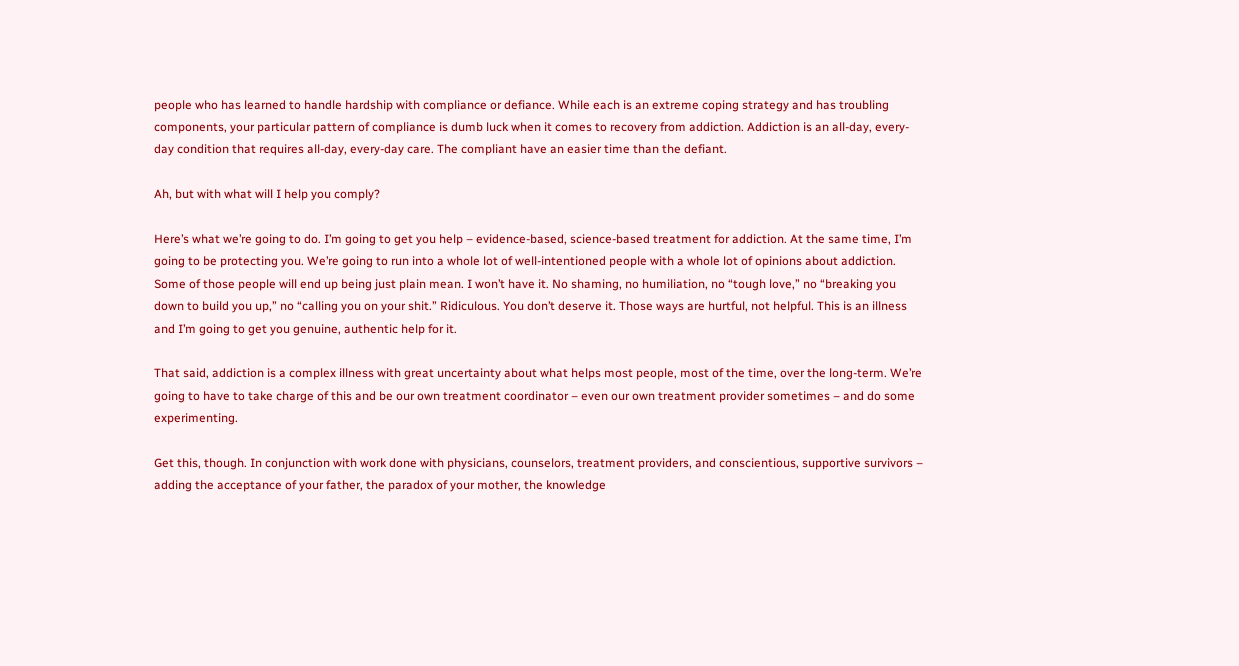people who has learned to handle hardship with compliance or defiance. While each is an extreme coping strategy and has troubling components, your particular pattern of compliance is dumb luck when it comes to recovery from addiction. Addiction is an all-day, every-day condition that requires all-day, every-day care. The compliant have an easier time than the defiant.

Ah, but with what will I help you comply?

Here’s what we’re going to do. I’m going to get you help – evidence-based, science-based treatment for addiction. At the same time, I’m going to be protecting you. We’re going to run into a whole lot of well-intentioned people with a whole lot of opinions about addiction. Some of those people will end up being just plain mean. I won’t have it. No shaming, no humiliation, no “tough love,” no “breaking you down to build you up,” no “calling you on your shit.” Ridiculous. You don’t deserve it. Those ways are hurtful, not helpful. This is an illness and I’m going to get you genuine, authentic help for it.

That said, addiction is a complex illness with great uncertainty about what helps most people, most of the time, over the long-term. We’re going to have to take charge of this and be our own treatment coordinator – even our own treatment provider sometimes – and do some experimenting.

Get this, though. In conjunction with work done with physicians, counselors, treatment providers, and conscientious, supportive survivors – adding the acceptance of your father, the paradox of your mother, the knowledge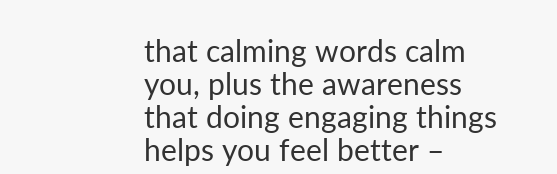that calming words calm you, plus the awareness that doing engaging things helps you feel better –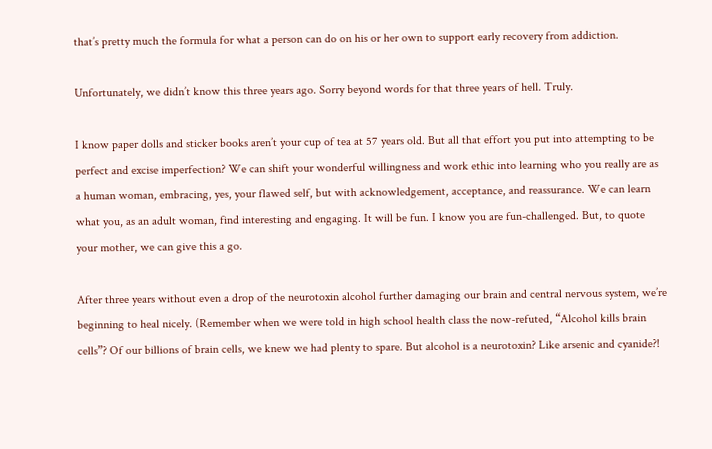that’s pretty much the formula for what a person can do on his or her own to support early recovery from addiction.

Unfortunately, we didn’t know this three years ago. Sorry beyond words for that three years of hell. Truly.

I know paper dolls and sticker books aren’t your cup of tea at 57 years old. But all that effort you put into attempting to be perfect and excise imperfection? We can shift your wonderful willingness and work ethic into learning who you really are as a human woman, embracing, yes, your flawed self, but with acknowledgement, acceptance, and reassurance. We can learn what you, as an adult woman, find interesting and engaging. It will be fun. I know you are fun-challenged. But, to quote your mother, we can give this a go.

After three years without even a drop of the neurotoxin alcohol further damaging our brain and central nervous system, we’re beginning to heal nicely. (Remember when we were told in high school health class the now-refuted, “Alcohol kills brain cells”? Of our billions of brain cells, we knew we had plenty to spare. But alcohol is a neurotoxin? Like arsenic and cyanide?!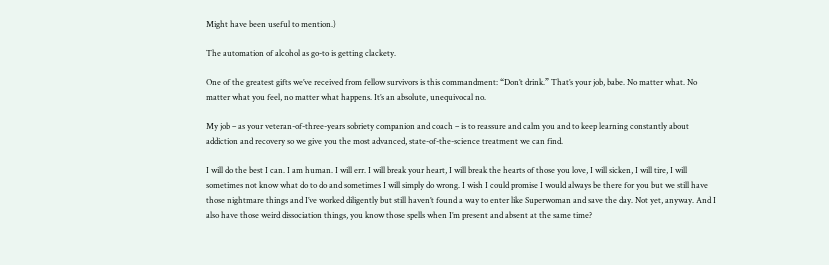Might have been useful to mention.)

The automation of alcohol as go-to is getting clackety.

One of the greatest gifts we’ve received from fellow survivors is this commandment: “Don’t drink.” That’s your job, babe. No matter what. No matter what you feel, no matter what happens. It’s an absolute, unequivocal no.

My job – as your veteran-of-three-years sobriety companion and coach – is to reassure and calm you and to keep learning constantly about addiction and recovery so we give you the most advanced, state-of-the-science treatment we can find.

I will do the best I can. I am human. I will err. I will break your heart, I will break the hearts of those you love, I will sicken, I will tire, I will sometimes not know what do to do and sometimes I will simply do wrong. I wish I could promise I would always be there for you but we still have those nightmare things and I’ve worked diligently but still haven’t found a way to enter like Superwoman and save the day. Not yet, anyway. And I also have those weird dissociation things, you know those spells when I’m present and absent at the same time?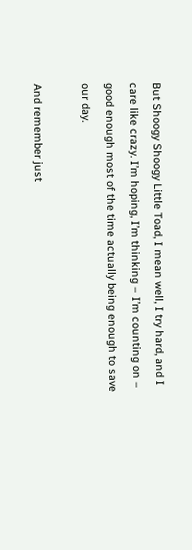But Shoogy Shoogy Little Toad, I mean well, I try hard, and I care like crazy. I’m hoping, I’m thinking – I’m counting on – good enough most of the time actually being enough to save our day.

And remember just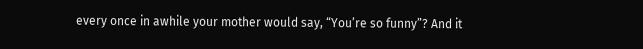every once in awhile your mother would say, “You’re so funny”? And it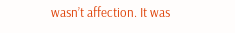wasn’t affection. It was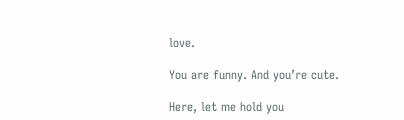love.

You are funny. And you’re cute.

Here, let me hold you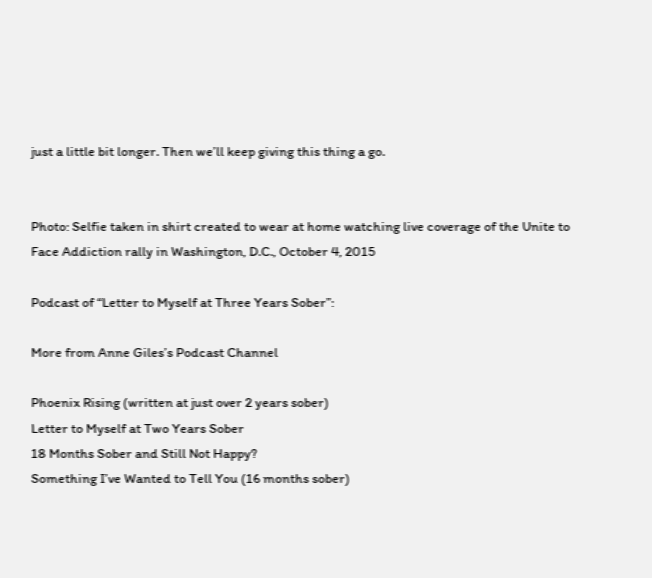just a little bit longer. Then we’ll keep giving this thing a go.


Photo: Selfie taken in shirt created to wear at home watching live coverage of the Unite to Face Addiction rally in Washington, D.C., October 4, 2015

Podcast of “Letter to Myself at Three Years Sober”:

More from Anne Giles’s Podcast Channel

Phoenix Rising (written at just over 2 years sober)
Letter to Myself at Two Years Sober
18 Months Sober and Still Not Happy?
Something I’ve Wanted to Tell You (16 months sober)